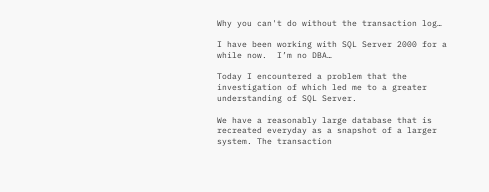Why you can't do without the transaction log…

I have been working with SQL Server 2000 for a while now.  I’m no DBA…

Today I encountered a problem that the investigation of which led me to a greater understanding of SQL Server.

We have a reasonably large database that is recreated everyday as a snapshot of a larger system. The transaction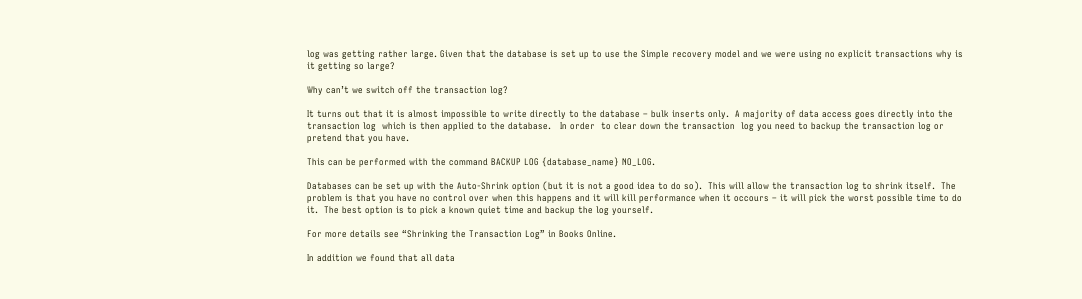log was getting rather large. Given that the database is set up to use the Simple recovery model and we were using no explicit transactions why is it getting so large?

Why can’t we switch off the transaction log?

It turns out that it is almost impossible to write directly to the database – bulk inserts only.  A majority of data access goes directly into the transaction log  which is then applied to the database.   In order  to clear down the transaction  log you need to backup the transaction log or pretend that you have.

This can be performed with the command BACKUP LOG {database_name} NO_LOG.

Databases can be set up with the Auto-Shrink option (but it is not a good idea to do so).  This will allow the transaction log to shrink itself.  The problem is that you have no control over when this happens and it will kill performance when it occours – it will pick the worst possible time to do it.  The best option is to pick a known quiet time and backup the log yourself.

For more details see “Shrinking the Transaction Log” in Books Online.

In addition we found that all data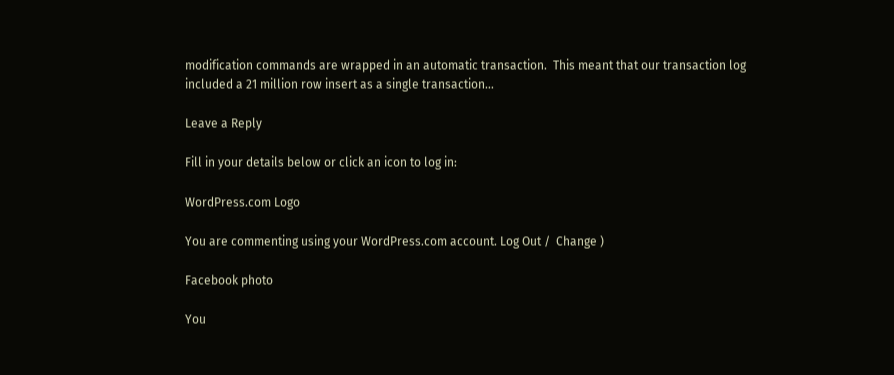modification commands are wrapped in an automatic transaction.  This meant that our transaction log included a 21 million row insert as a single transaction…

Leave a Reply

Fill in your details below or click an icon to log in:

WordPress.com Logo

You are commenting using your WordPress.com account. Log Out /  Change )

Facebook photo

You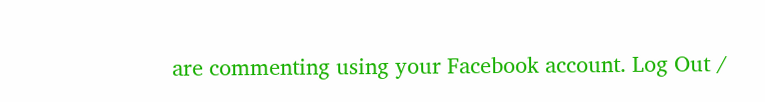are commenting using your Facebook account. Log Out /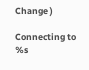Change )

Connecting to %s